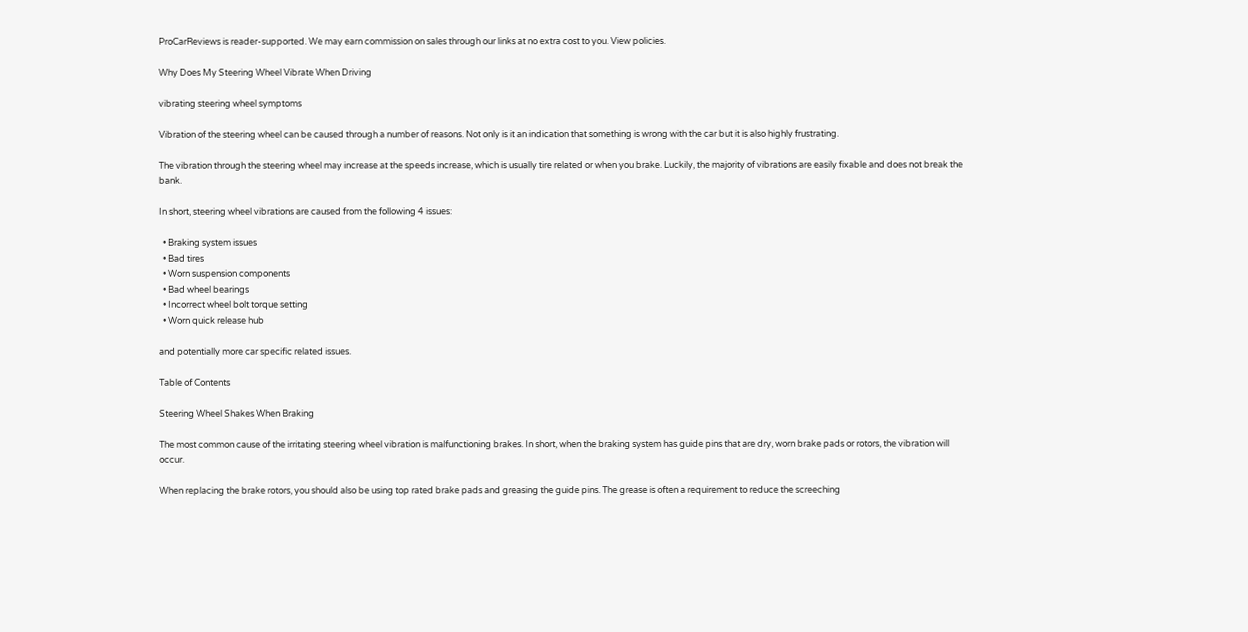ProCarReviews is reader-supported. We may earn commission on sales through our links at no extra cost to you. View policies.

Why Does My Steering Wheel Vibrate When Driving

vibrating steering wheel symptoms

Vibration of the steering wheel can be caused through a number of reasons. Not only is it an indication that something is wrong with the car but it is also highly frustrating.

The vibration through the steering wheel may increase at the speeds increase, which is usually tire related or when you brake. Luckily, the majority of vibrations are easily fixable and does not break the bank.

In short, steering wheel vibrations are caused from the following 4 issues:

  • Braking system issues
  • Bad tires
  • Worn suspension components
  • Bad wheel bearings
  • Incorrect wheel bolt torque setting
  • Worn quick release hub

and potentially more car specific related issues.

Table of Contents

Steering Wheel Shakes When Braking

The most common cause of the irritating steering wheel vibration is malfunctioning brakes. In short, when the braking system has guide pins that are dry, worn brake pads or rotors, the vibration will occur.

When replacing the brake rotors, you should also be using top rated brake pads and greasing the guide pins. The grease is often a requirement to reduce the screeching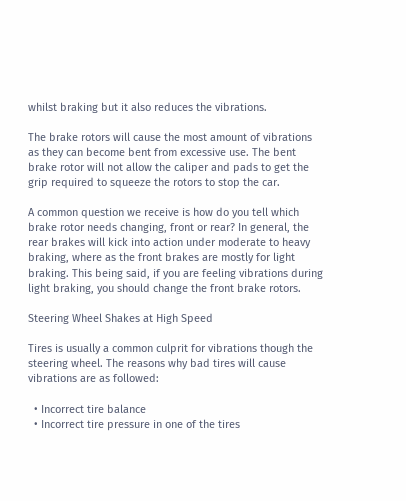whilst braking but it also reduces the vibrations.

The brake rotors will cause the most amount of vibrations as they can become bent from excessive use. The bent brake rotor will not allow the caliper and pads to get the grip required to squeeze the rotors to stop the car.

A common question we receive is how do you tell which brake rotor needs changing, front or rear? In general, the rear brakes will kick into action under moderate to heavy braking, where as the front brakes are mostly for light braking. This being said, if you are feeling vibrations during light braking, you should change the front brake rotors.

Steering Wheel Shakes at High Speed

Tires is usually a common culprit for vibrations though the steering wheel. The reasons why bad tires will cause vibrations are as followed:

  • Incorrect tire balance
  • Incorrect tire pressure in one of the tires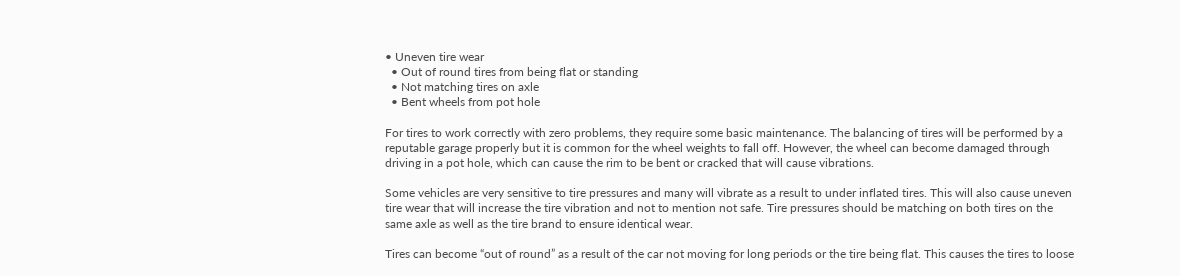• Uneven tire wear
  • Out of round tires from being flat or standing
  • Not matching tires on axle
  • Bent wheels from pot hole

For tires to work correctly with zero problems, they require some basic maintenance. The balancing of tires will be performed by a reputable garage properly but it is common for the wheel weights to fall off. However, the wheel can become damaged through driving in a pot hole, which can cause the rim to be bent or cracked that will cause vibrations.

Some vehicles are very sensitive to tire pressures and many will vibrate as a result to under inflated tires. This will also cause uneven tire wear that will increase the tire vibration and not to mention not safe. Tire pressures should be matching on both tires on the same axle as well as the tire brand to ensure identical wear.

Tires can become “out of round” as a result of the car not moving for long periods or the tire being flat. This causes the tires to loose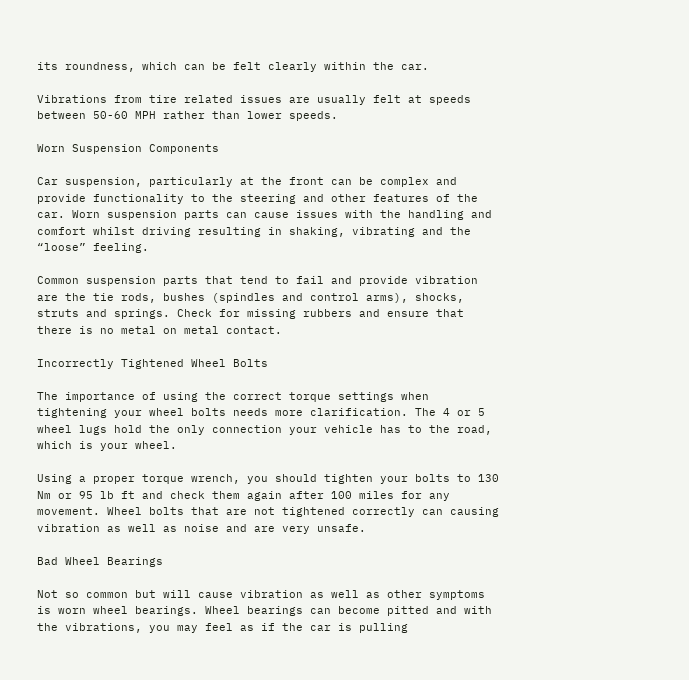its roundness, which can be felt clearly within the car.

Vibrations from tire related issues are usually felt at speeds between 50-60 MPH rather than lower speeds.

Worn Suspension Components

Car suspension, particularly at the front can be complex and provide functionality to the steering and other features of the car. Worn suspension parts can cause issues with the handling and comfort whilst driving resulting in shaking, vibrating and the “loose” feeling.

Common suspension parts that tend to fail and provide vibration are the tie rods, bushes (spindles and control arms), shocks, struts and springs. Check for missing rubbers and ensure that there is no metal on metal contact.

Incorrectly Tightened Wheel Bolts

The importance of using the correct torque settings when tightening your wheel bolts needs more clarification. The 4 or 5 wheel lugs hold the only connection your vehicle has to the road, which is your wheel.

Using a proper torque wrench, you should tighten your bolts to 130 Nm or 95 lb ft and check them again after 100 miles for any movement. Wheel bolts that are not tightened correctly can causing vibration as well as noise and are very unsafe.

Bad Wheel Bearings

Not so common but will cause vibration as well as other symptoms is worn wheel bearings. Wheel bearings can become pitted and with the vibrations, you may feel as if the car is pulling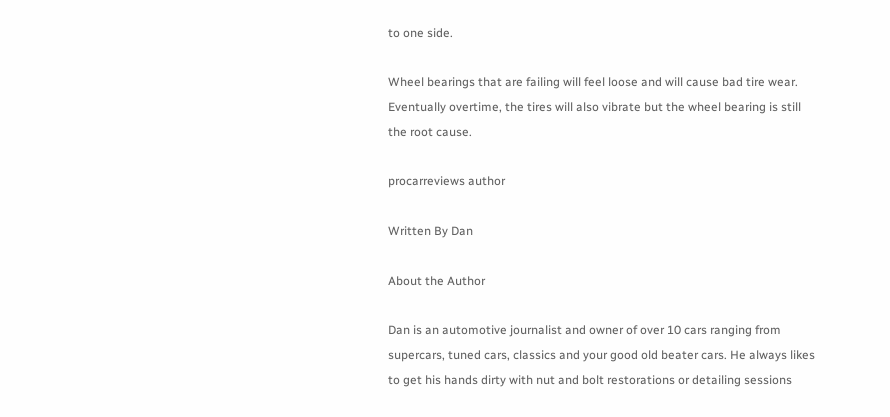to one side.

Wheel bearings that are failing will feel loose and will cause bad tire wear. Eventually overtime, the tires will also vibrate but the wheel bearing is still the root cause.

procarreviews author

Written By Dan

About the Author

Dan is an automotive journalist and owner of over 10 cars ranging from supercars, tuned cars, classics and your good old beater cars. He always likes to get his hands dirty with nut and bolt restorations or detailing sessions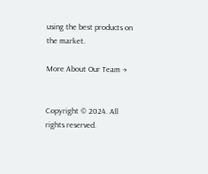using the best products on the market.

More About Our Team →


Copyright © 2024. All rights reserved.